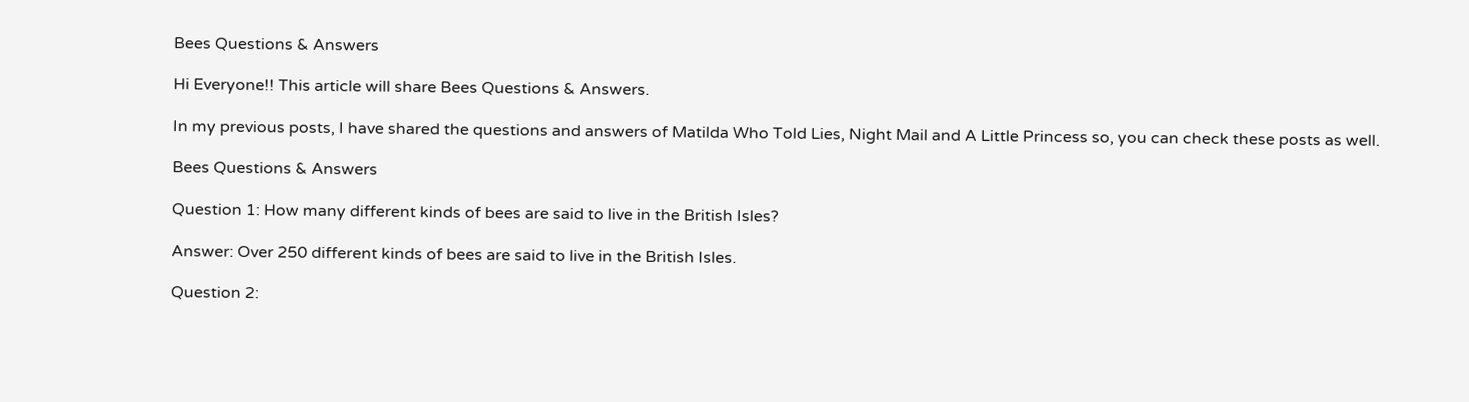Bees Questions & Answers

Hi Everyone!! This article will share Bees Questions & Answers.

In my previous posts, I have shared the questions and answers of Matilda Who Told Lies, Night Mail and A Little Princess so, you can check these posts as well.

Bees Questions & Answers

Question 1: How many different kinds of bees are said to live in the British Isles?

Answer: Over 250 different kinds of bees are said to live in the British Isles.

Question 2: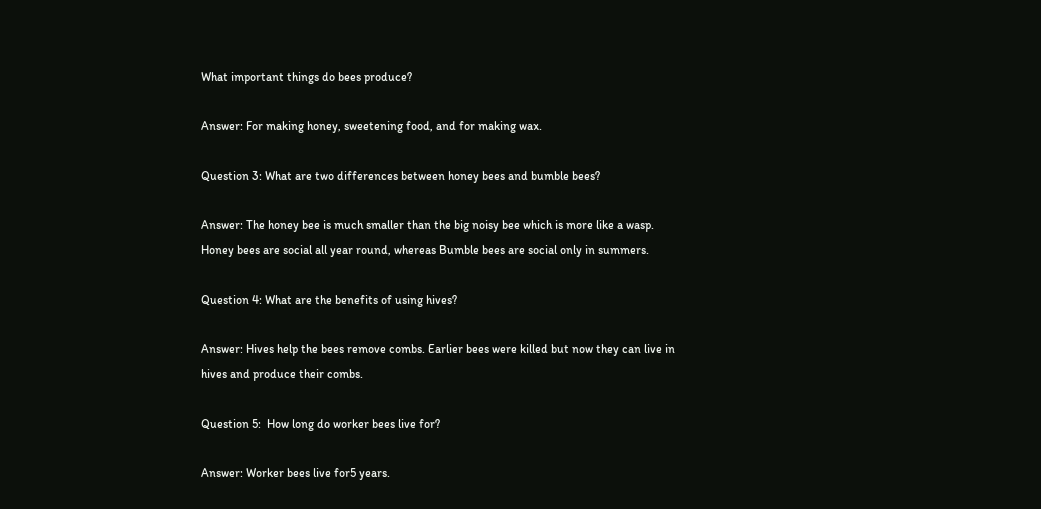What important things do bees produce?

Answer: For making honey, sweetening food, and for making wax.

Question 3: What are two differences between honey bees and bumble bees?

Answer: The honey bee is much smaller than the big noisy bee which is more like a wasp. Honey bees are social all year round, whereas Bumble bees are social only in summers.

Question 4: What are the benefits of using hives?

Answer: Hives help the bees remove combs. Earlier bees were killed but now they can live in hives and produce their combs.

Question 5:  How long do worker bees live for?

Answer: Worker bees live for5 years.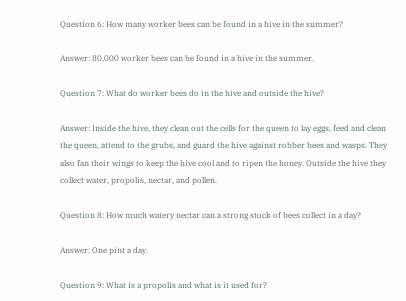Question 6: How many worker bees can be found in a hive in the summer?

Answer: 80,000 worker bees can be found in a hive in the summer.

Question 7: What do worker bees do in the hive and outside the hive?

Answer: Inside the hive, they clean out the cells for the queen to lay eggs, feed and clean the queen, attend to the grubs, and guard the hive against robber bees and wasps. They also fan their wings to keep the hive cool and to ripen the honey. Outside the hive they collect water, propolis, nectar, and pollen.

Question 8: How much watery nectar can a strong stock of bees collect in a day?

Answer: One pint a day.

Question 9: What is a propolis and what is it used for?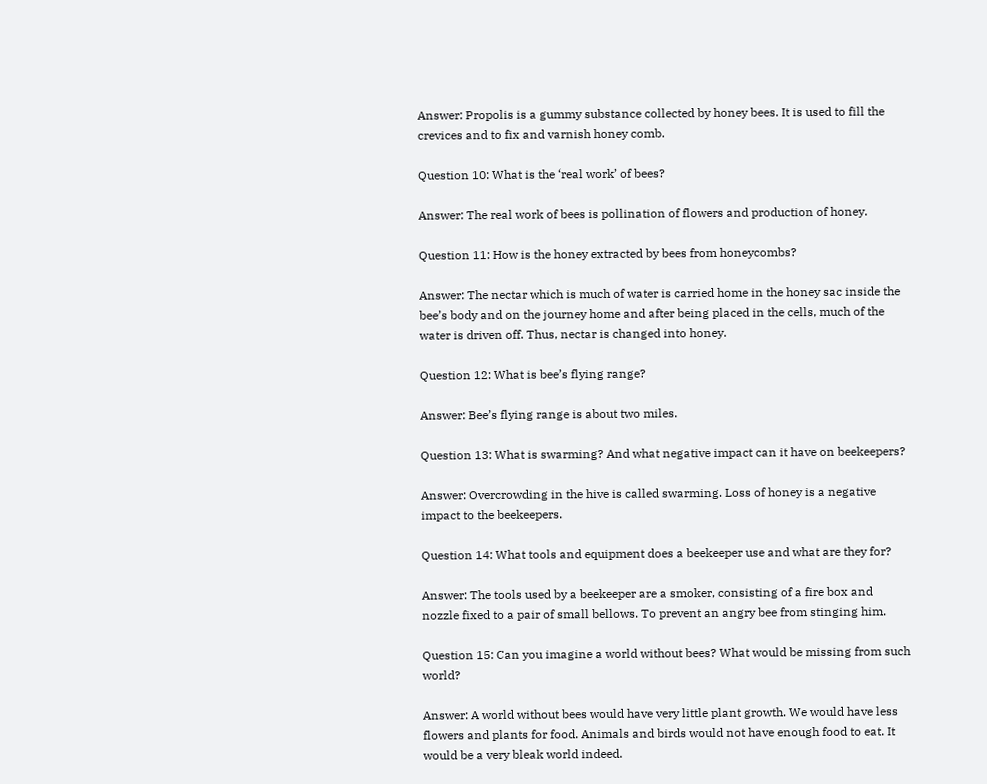Answer: Propolis is a gummy substance collected by honey bees. It is used to fill the crevices and to fix and varnish honey comb.

Question 10: What is the ‘real work’ of bees?

Answer: The real work of bees is pollination of flowers and production of honey.

Question 11: How is the honey extracted by bees from honeycombs?

Answer: The nectar which is much of water is carried home in the honey sac inside the bee’s body and on the journey home and after being placed in the cells, much of the water is driven off. Thus, nectar is changed into honey.

Question 12: What is bee’s flying range?

Answer: Bee’s flying range is about two miles.

Question 13: What is swarming? And what negative impact can it have on beekeepers?

Answer: Overcrowding in the hive is called swarming. Loss of honey is a negative impact to the beekeepers.

Question 14: What tools and equipment does a beekeeper use and what are they for?

Answer: The tools used by a beekeeper are a smoker, consisting of a fire box and nozzle fixed to a pair of small bellows. To prevent an angry bee from stinging him.

Question 15: Can you imagine a world without bees? What would be missing from such world?

Answer: A world without bees would have very little plant growth. We would have less flowers and plants for food. Animals and birds would not have enough food to eat. It would be a very bleak world indeed.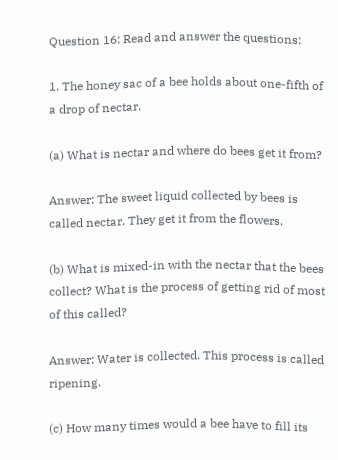Question 16: Read and answer the questions:

1. The honey sac of a bee holds about one-fifth of a drop of nectar.

(a) What is nectar and where do bees get it from?

Answer: The sweet liquid collected by bees is called nectar. They get it from the flowers.

(b) What is mixed-in with the nectar that the bees collect? What is the process of getting rid of most of this called?

Answer: Water is collected. This process is called ripening.

(c) How many times would a bee have to fill its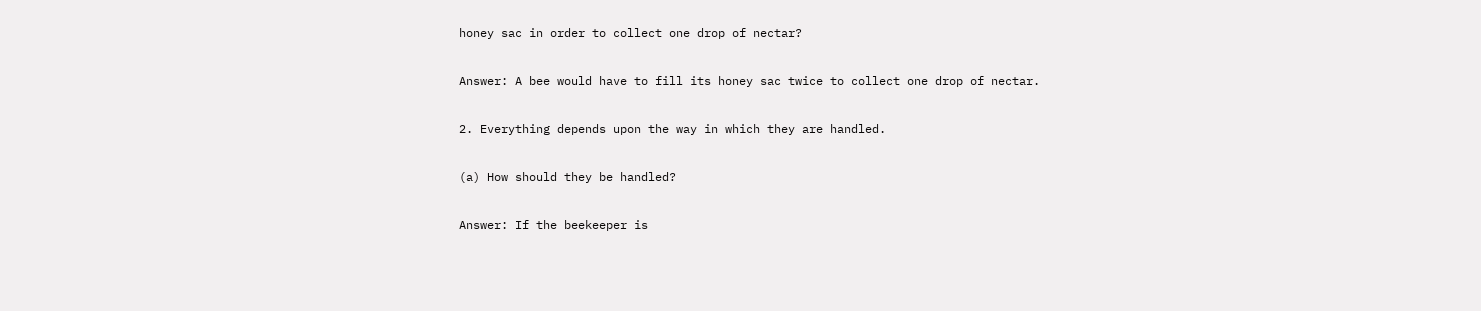honey sac in order to collect one drop of nectar?

Answer: A bee would have to fill its honey sac twice to collect one drop of nectar.

2. Everything depends upon the way in which they are handled.

(a) How should they be handled?

Answer: If the beekeeper is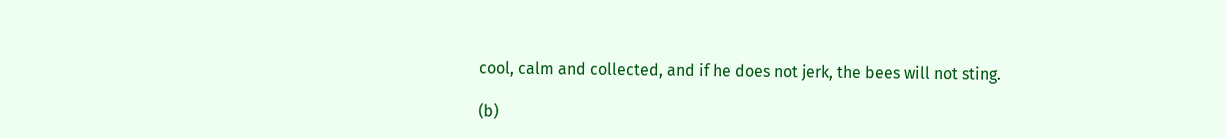cool, calm and collected, and if he does not jerk, the bees will not sting.

(b)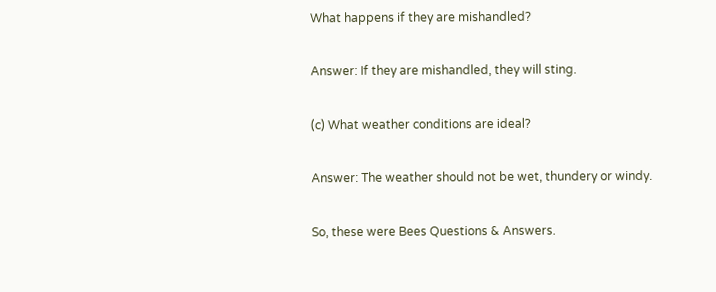What happens if they are mishandled?

Answer: If they are mishandled, they will sting.

(c) What weather conditions are ideal?

Answer: The weather should not be wet, thundery or windy.

So, these were Bees Questions & Answers.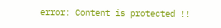error: Content is protected !!